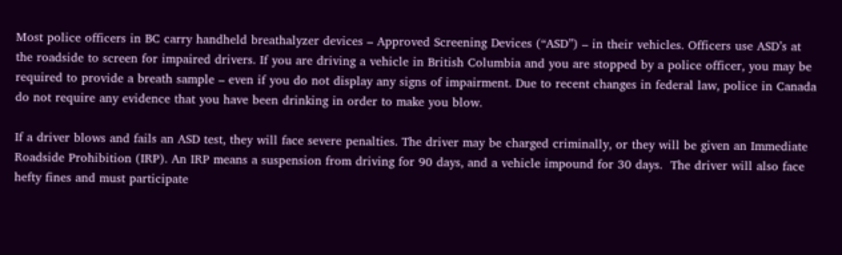Most police officers in BC carry handheld breathalyzer devices – Approved Screening Devices (“ASD”) – in their vehicles. Officers use ASD’s at the roadside to screen for impaired drivers. If you are driving a vehicle in British Columbia and you are stopped by a police officer, you may be required to provide a breath sample – even if you do not display any signs of impairment. Due to recent changes in federal law, police in Canada do not require any evidence that you have been drinking in order to make you blow.

If a driver blows and fails an ASD test, they will face severe penalties. The driver may be charged criminally, or they will be given an Immediate Roadside Prohibition (IRP). An IRP means a suspension from driving for 90 days, and a vehicle impound for 30 days.  The driver will also face hefty fines and must participate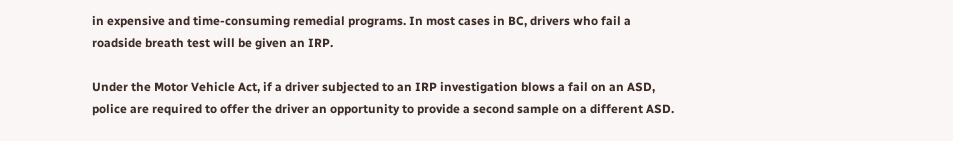in expensive and time-consuming remedial programs. In most cases in BC, drivers who fail a roadside breath test will be given an IRP.

Under the Motor Vehicle Act, if a driver subjected to an IRP investigation blows a fail on an ASD, police are required to offer the driver an opportunity to provide a second sample on a different ASD.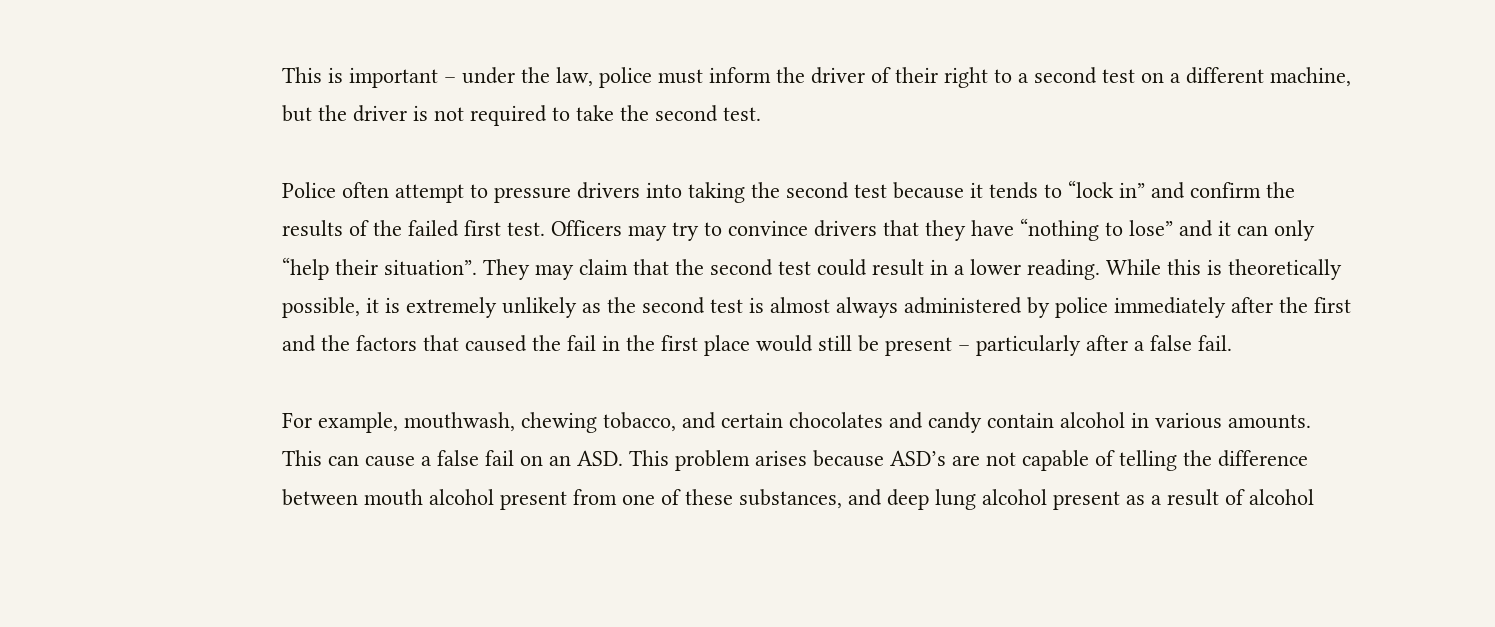This is important – under the law, police must inform the driver of their right to a second test on a different machine, but the driver is not required to take the second test.

Police often attempt to pressure drivers into taking the second test because it tends to “lock in” and confirm the results of the failed first test. Officers may try to convince drivers that they have “nothing to lose” and it can only “help their situation”. They may claim that the second test could result in a lower reading. While this is theoretically possible, it is extremely unlikely as the second test is almost always administered by police immediately after the first and the factors that caused the fail in the first place would still be present – particularly after a false fail.

For example, mouthwash, chewing tobacco, and certain chocolates and candy contain alcohol in various amounts. This can cause a false fail on an ASD. This problem arises because ASD’s are not capable of telling the difference between mouth alcohol present from one of these substances, and deep lung alcohol present as a result of alcohol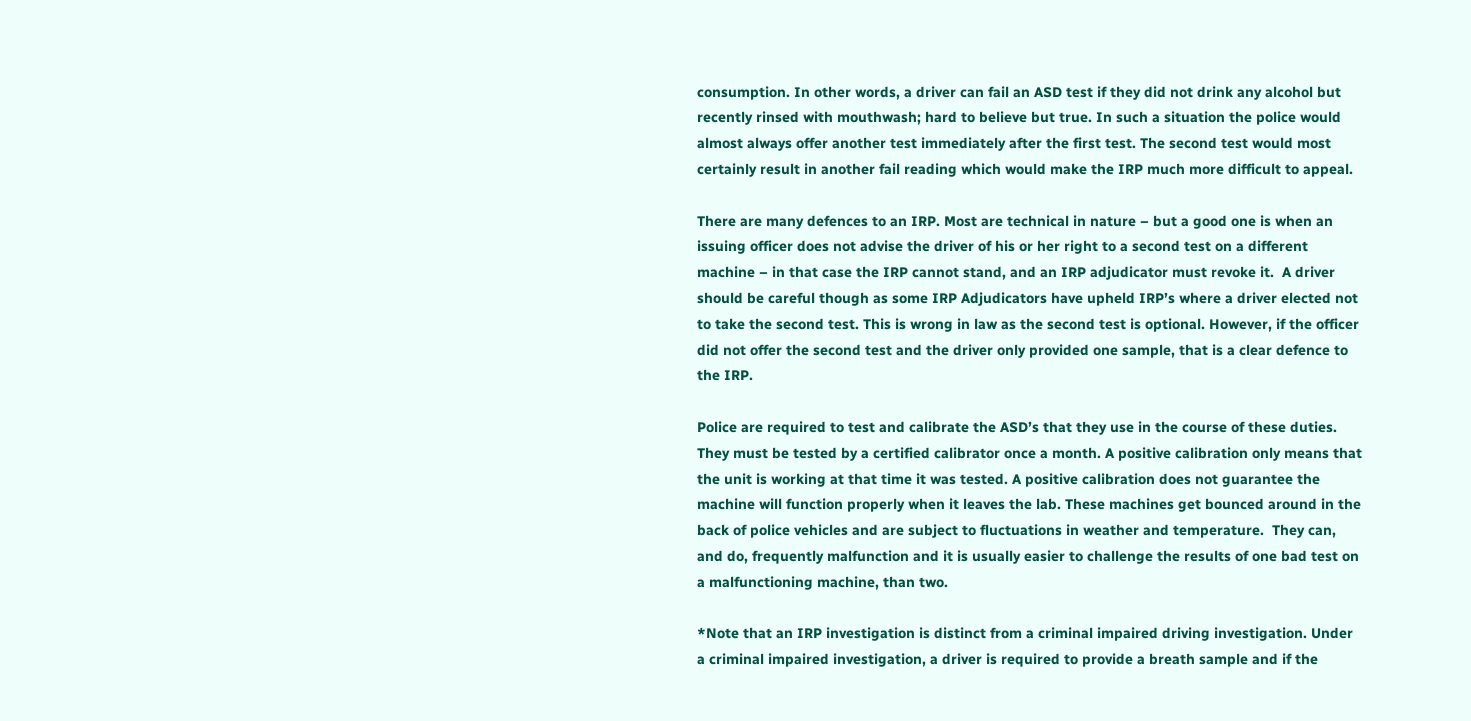consumption. In other words, a driver can fail an ASD test if they did not drink any alcohol but recently rinsed with mouthwash; hard to believe but true. In such a situation the police would almost always offer another test immediately after the first test. The second test would most certainly result in another fail reading which would make the IRP much more difficult to appeal.

There are many defences to an IRP. Most are technical in nature – but a good one is when an issuing officer does not advise the driver of his or her right to a second test on a different machine – in that case the IRP cannot stand, and an IRP adjudicator must revoke it.  A driver should be careful though as some IRP Adjudicators have upheld IRP’s where a driver elected not to take the second test. This is wrong in law as the second test is optional. However, if the officer did not offer the second test and the driver only provided one sample, that is a clear defence to the IRP.

Police are required to test and calibrate the ASD’s that they use in the course of these duties. They must be tested by a certified calibrator once a month. A positive calibration only means that the unit is working at that time it was tested. A positive calibration does not guarantee the machine will function properly when it leaves the lab. These machines get bounced around in the back of police vehicles and are subject to fluctuations in weather and temperature.  They can, and do, frequently malfunction and it is usually easier to challenge the results of one bad test on a malfunctioning machine, than two.

*Note that an IRP investigation is distinct from a criminal impaired driving investigation. Under a criminal impaired investigation, a driver is required to provide a breath sample and if the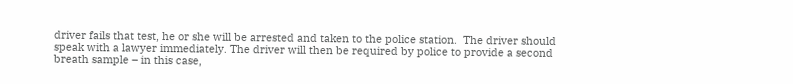driver fails that test, he or she will be arrested and taken to the police station.  The driver should speak with a lawyer immediately. The driver will then be required by police to provide a second breath sample – in this case,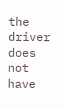the driver does not have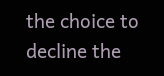the choice to decline the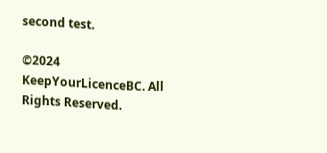second test.

©2024 KeepYourLicenceBC. All Rights Reserved.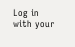Log in with your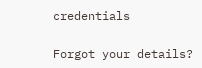credentials

Forgot your details?